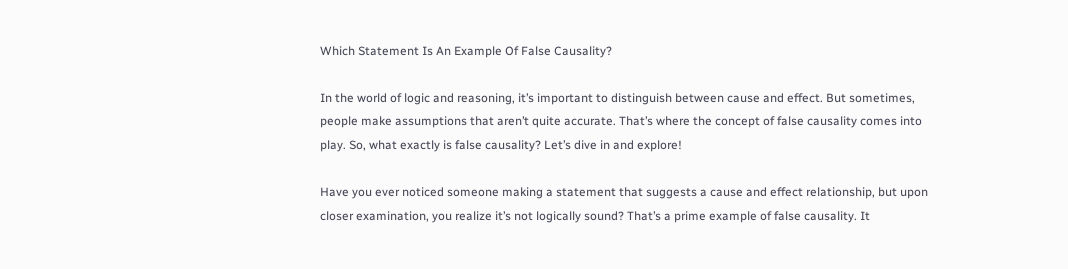Which Statement Is An Example Of False Causality?

In the world of logic and reasoning, it’s important to distinguish between cause and effect. But sometimes, people make assumptions that aren’t quite accurate. That’s where the concept of false causality comes into play. So, what exactly is false causality? Let’s dive in and explore!

Have you ever noticed someone making a statement that suggests a cause and effect relationship, but upon closer examination, you realize it’s not logically sound? That’s a prime example of false causality. It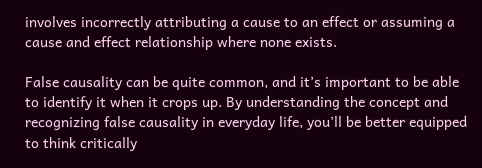involves incorrectly attributing a cause to an effect or assuming a cause and effect relationship where none exists.

False causality can be quite common, and it’s important to be able to identify it when it crops up. By understanding the concept and recognizing false causality in everyday life, you’ll be better equipped to think critically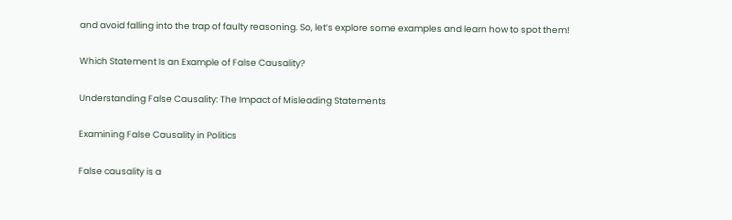and avoid falling into the trap of faulty reasoning. So, let’s explore some examples and learn how to spot them!

Which Statement Is an Example of False Causality?

Understanding False Causality: The Impact of Misleading Statements

Examining False Causality in Politics

False causality is a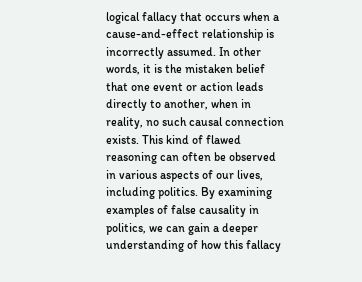logical fallacy that occurs when a cause-and-effect relationship is incorrectly assumed. In other words, it is the mistaken belief that one event or action leads directly to another, when in reality, no such causal connection exists. This kind of flawed reasoning can often be observed in various aspects of our lives, including politics. By examining examples of false causality in politics, we can gain a deeper understanding of how this fallacy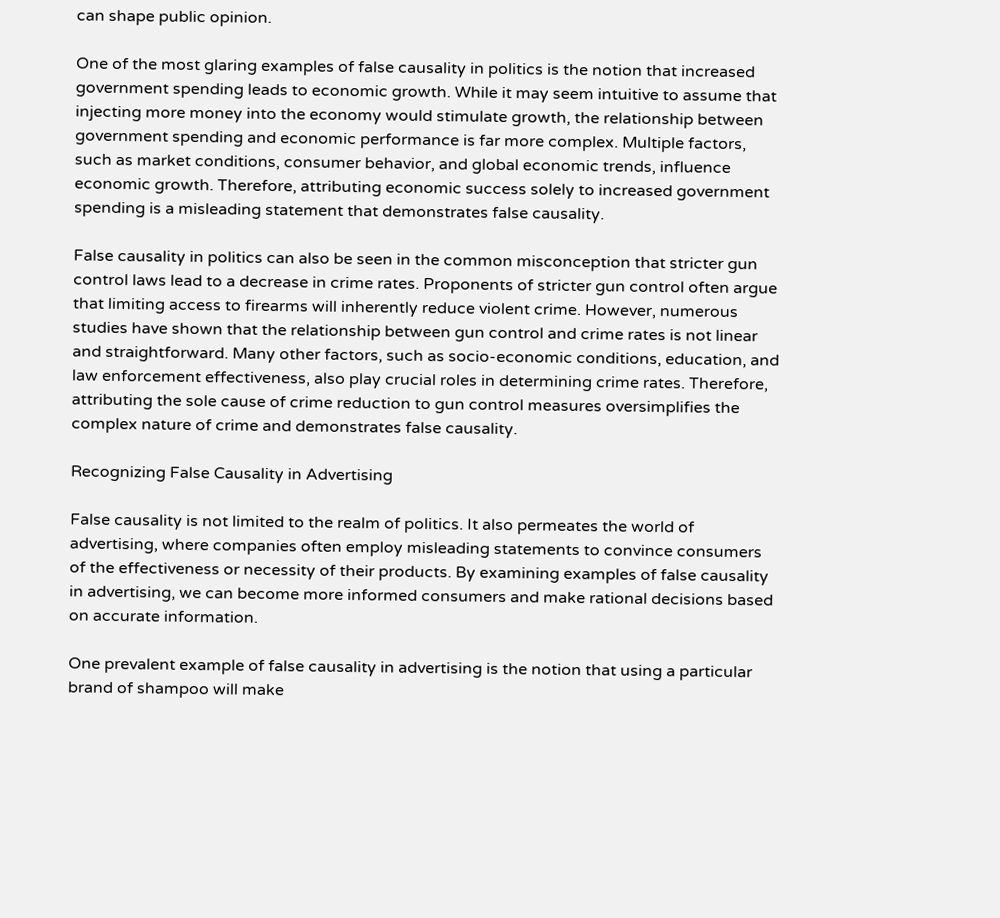can shape public opinion.

One of the most glaring examples of false causality in politics is the notion that increased government spending leads to economic growth. While it may seem intuitive to assume that injecting more money into the economy would stimulate growth, the relationship between government spending and economic performance is far more complex. Multiple factors, such as market conditions, consumer behavior, and global economic trends, influence economic growth. Therefore, attributing economic success solely to increased government spending is a misleading statement that demonstrates false causality.

False causality in politics can also be seen in the common misconception that stricter gun control laws lead to a decrease in crime rates. Proponents of stricter gun control often argue that limiting access to firearms will inherently reduce violent crime. However, numerous studies have shown that the relationship between gun control and crime rates is not linear and straightforward. Many other factors, such as socio-economic conditions, education, and law enforcement effectiveness, also play crucial roles in determining crime rates. Therefore, attributing the sole cause of crime reduction to gun control measures oversimplifies the complex nature of crime and demonstrates false causality.

Recognizing False Causality in Advertising

False causality is not limited to the realm of politics. It also permeates the world of advertising, where companies often employ misleading statements to convince consumers of the effectiveness or necessity of their products. By examining examples of false causality in advertising, we can become more informed consumers and make rational decisions based on accurate information.

One prevalent example of false causality in advertising is the notion that using a particular brand of shampoo will make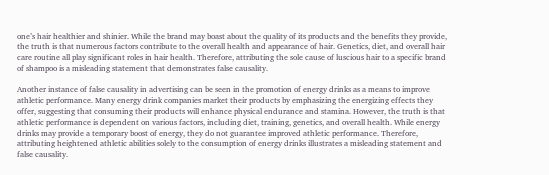one’s hair healthier and shinier. While the brand may boast about the quality of its products and the benefits they provide, the truth is that numerous factors contribute to the overall health and appearance of hair. Genetics, diet, and overall hair care routine all play significant roles in hair health. Therefore, attributing the sole cause of luscious hair to a specific brand of shampoo is a misleading statement that demonstrates false causality.

Another instance of false causality in advertising can be seen in the promotion of energy drinks as a means to improve athletic performance. Many energy drink companies market their products by emphasizing the energizing effects they offer, suggesting that consuming their products will enhance physical endurance and stamina. However, the truth is that athletic performance is dependent on various factors, including diet, training, genetics, and overall health. While energy drinks may provide a temporary boost of energy, they do not guarantee improved athletic performance. Therefore, attributing heightened athletic abilities solely to the consumption of energy drinks illustrates a misleading statement and false causality.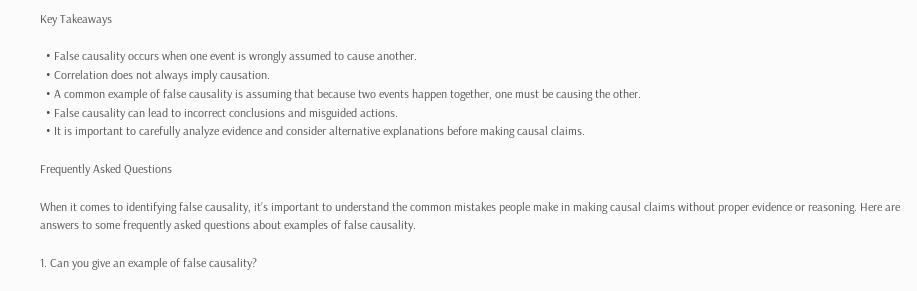Key Takeaways

  • False causality occurs when one event is wrongly assumed to cause another.
  • Correlation does not always imply causation.
  • A common example of false causality is assuming that because two events happen together, one must be causing the other.
  • False causality can lead to incorrect conclusions and misguided actions.
  • It is important to carefully analyze evidence and consider alternative explanations before making causal claims.

Frequently Asked Questions

When it comes to identifying false causality, it’s important to understand the common mistakes people make in making causal claims without proper evidence or reasoning. Here are answers to some frequently asked questions about examples of false causality.

1. Can you give an example of false causality?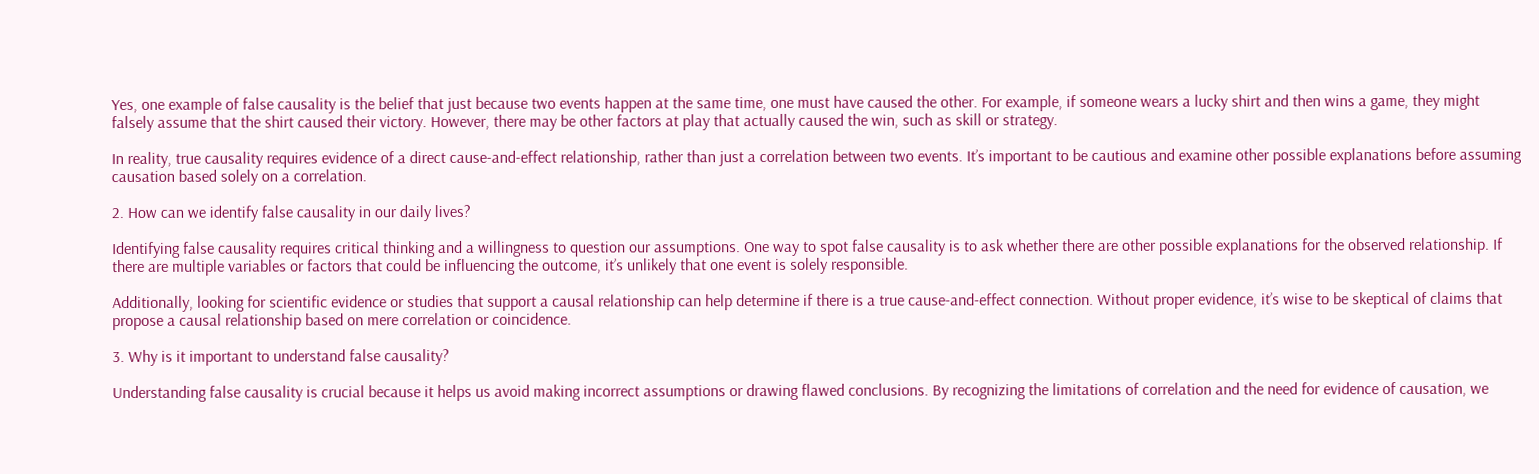Yes, one example of false causality is the belief that just because two events happen at the same time, one must have caused the other. For example, if someone wears a lucky shirt and then wins a game, they might falsely assume that the shirt caused their victory. However, there may be other factors at play that actually caused the win, such as skill or strategy.

In reality, true causality requires evidence of a direct cause-and-effect relationship, rather than just a correlation between two events. It’s important to be cautious and examine other possible explanations before assuming causation based solely on a correlation.

2. How can we identify false causality in our daily lives?

Identifying false causality requires critical thinking and a willingness to question our assumptions. One way to spot false causality is to ask whether there are other possible explanations for the observed relationship. If there are multiple variables or factors that could be influencing the outcome, it’s unlikely that one event is solely responsible.

Additionally, looking for scientific evidence or studies that support a causal relationship can help determine if there is a true cause-and-effect connection. Without proper evidence, it’s wise to be skeptical of claims that propose a causal relationship based on mere correlation or coincidence.

3. Why is it important to understand false causality?

Understanding false causality is crucial because it helps us avoid making incorrect assumptions or drawing flawed conclusions. By recognizing the limitations of correlation and the need for evidence of causation, we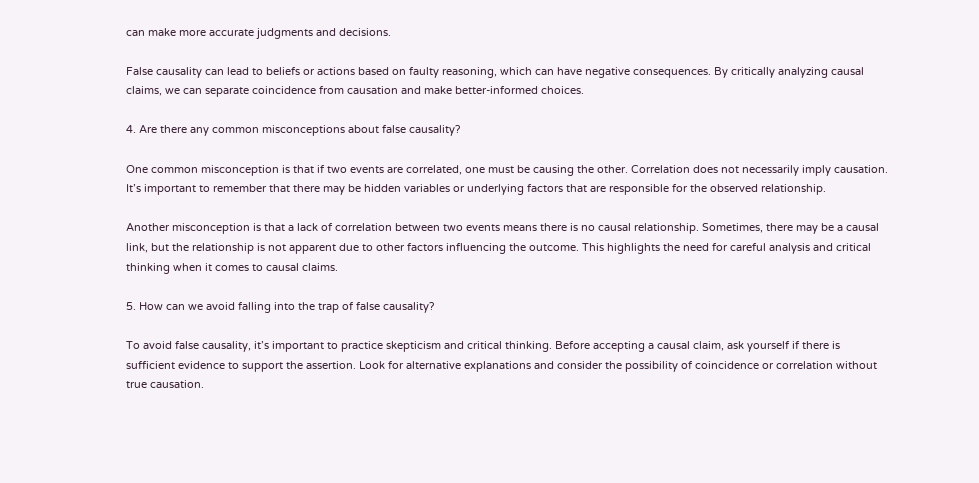can make more accurate judgments and decisions.

False causality can lead to beliefs or actions based on faulty reasoning, which can have negative consequences. By critically analyzing causal claims, we can separate coincidence from causation and make better-informed choices.

4. Are there any common misconceptions about false causality?

One common misconception is that if two events are correlated, one must be causing the other. Correlation does not necessarily imply causation. It’s important to remember that there may be hidden variables or underlying factors that are responsible for the observed relationship.

Another misconception is that a lack of correlation between two events means there is no causal relationship. Sometimes, there may be a causal link, but the relationship is not apparent due to other factors influencing the outcome. This highlights the need for careful analysis and critical thinking when it comes to causal claims.

5. How can we avoid falling into the trap of false causality?

To avoid false causality, it’s important to practice skepticism and critical thinking. Before accepting a causal claim, ask yourself if there is sufficient evidence to support the assertion. Look for alternative explanations and consider the possibility of coincidence or correlation without true causation.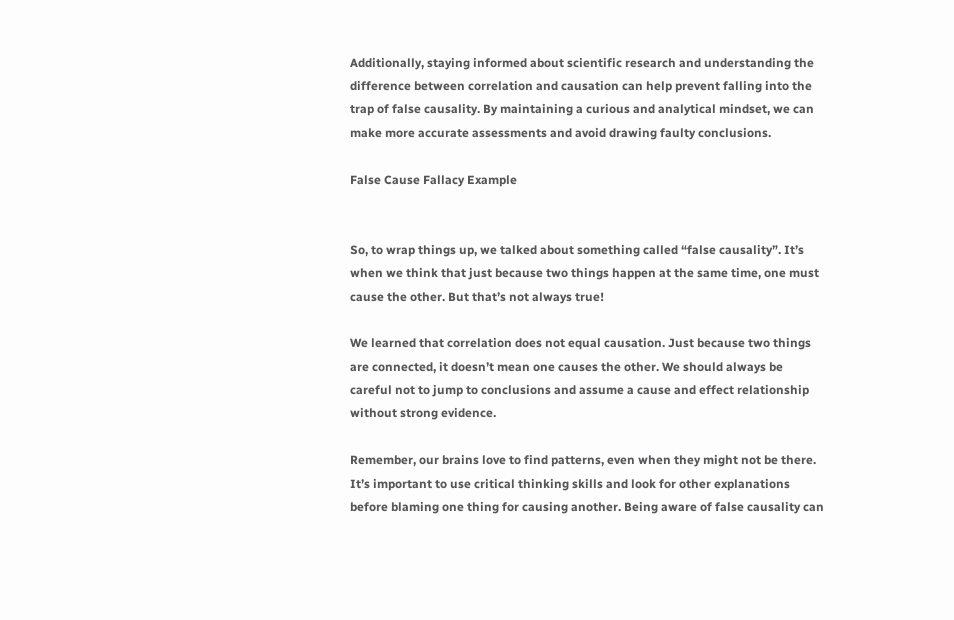Additionally, staying informed about scientific research and understanding the difference between correlation and causation can help prevent falling into the trap of false causality. By maintaining a curious and analytical mindset, we can make more accurate assessments and avoid drawing faulty conclusions.

False Cause Fallacy Example


So, to wrap things up, we talked about something called “false causality”. It’s when we think that just because two things happen at the same time, one must cause the other. But that’s not always true!

We learned that correlation does not equal causation. Just because two things are connected, it doesn’t mean one causes the other. We should always be careful not to jump to conclusions and assume a cause and effect relationship without strong evidence.

Remember, our brains love to find patterns, even when they might not be there. It’s important to use critical thinking skills and look for other explanations before blaming one thing for causing another. Being aware of false causality can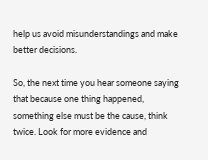help us avoid misunderstandings and make better decisions.

So, the next time you hear someone saying that because one thing happened, something else must be the cause, think twice. Look for more evidence and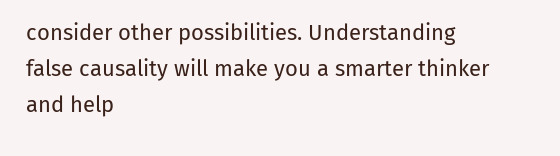consider other possibilities. Understanding false causality will make you a smarter thinker and help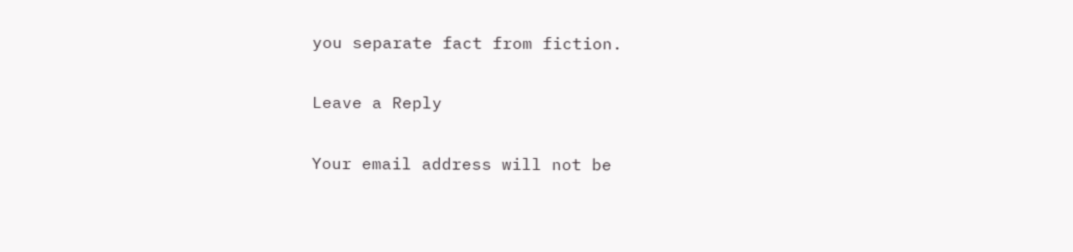you separate fact from fiction.

Leave a Reply

Your email address will not be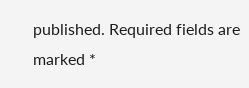published. Required fields are marked *